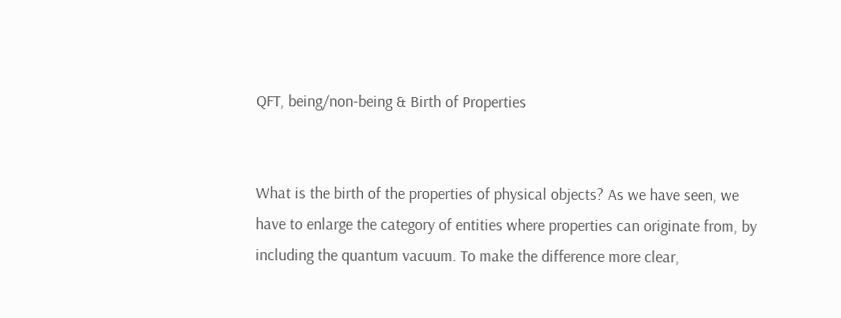QFT, being/non-being & Birth of Properties


What is the birth of the properties of physical objects? As we have seen, we have to enlarge the category of entities where properties can originate from, by including the quantum vacuum. To make the difference more clear,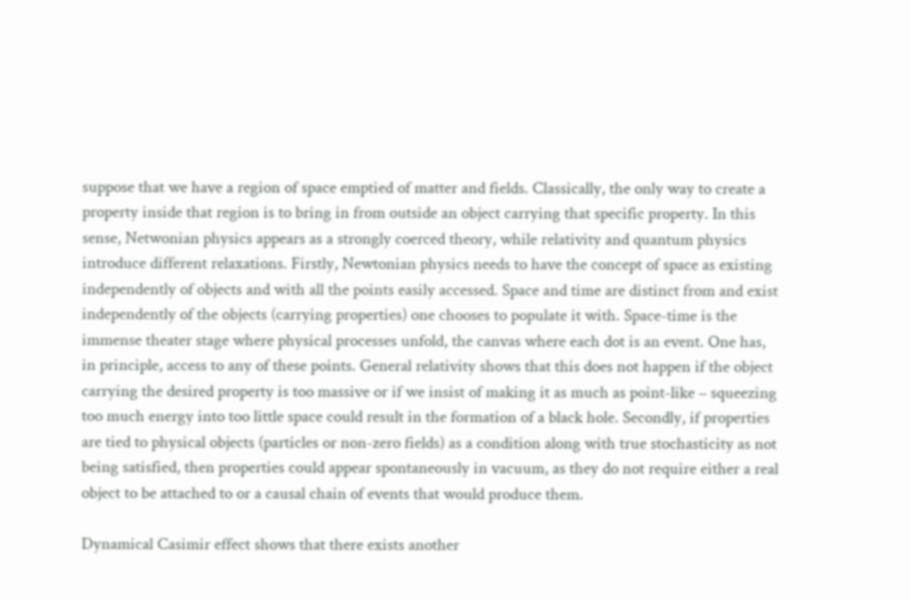suppose that we have a region of space emptied of matter and fields. Classically, the only way to create a property inside that region is to bring in from outside an object carrying that specific property. In this sense, Netwonian physics appears as a strongly coerced theory, while relativity and quantum physics introduce different relaxations. Firstly, Newtonian physics needs to have the concept of space as existing independently of objects and with all the points easily accessed. Space and time are distinct from and exist independently of the objects (carrying properties) one chooses to populate it with. Space-time is the immense theater stage where physical processes unfold, the canvas where each dot is an event. One has, in principle, access to any of these points. General relativity shows that this does not happen if the object carrying the desired property is too massive or if we insist of making it as much as point-like – squeezing too much energy into too little space could result in the formation of a black hole. Secondly, if properties are tied to physical objects (particles or non-zero fields) as a condition along with true stochasticity as not being satisfied, then properties could appear spontaneously in vacuum, as they do not require either a real object to be attached to or a causal chain of events that would produce them.

Dynamical Casimir effect shows that there exists another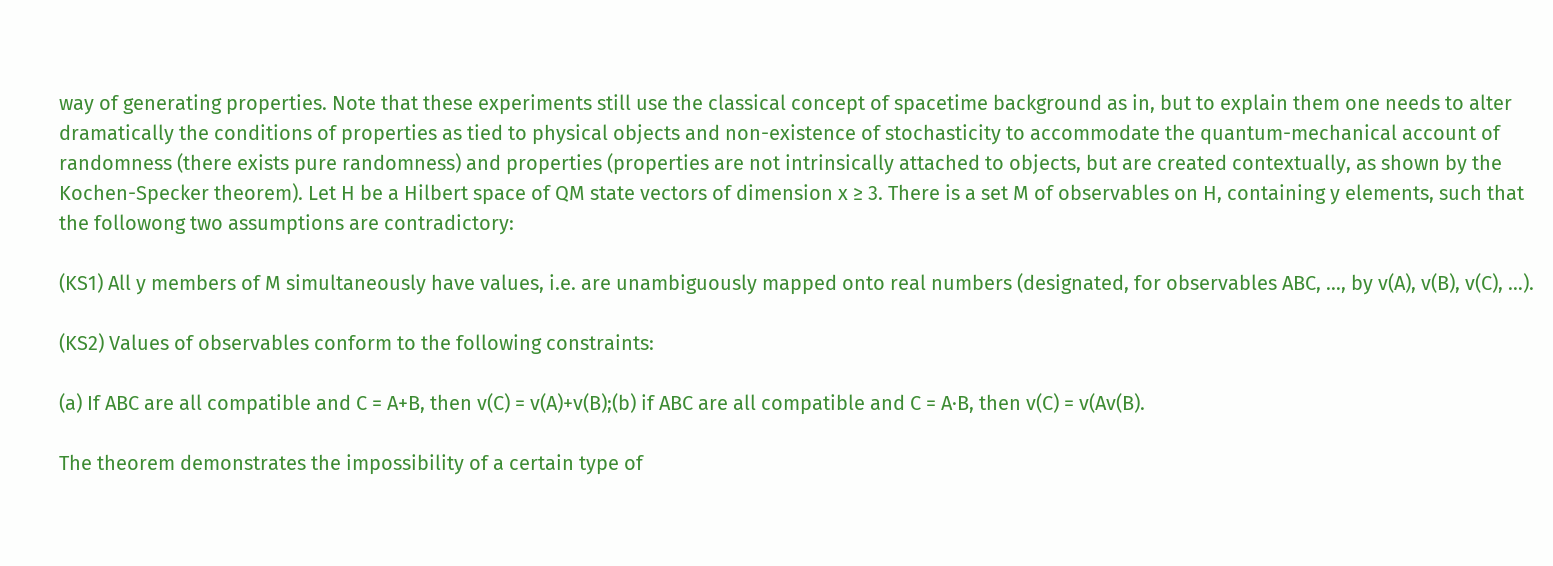way of generating properties. Note that these experiments still use the classical concept of spacetime background as in, but to explain them one needs to alter dramatically the conditions of properties as tied to physical objects and non-existence of stochasticity to accommodate the quantum-mechanical account of randomness (there exists pure randomness) and properties (properties are not intrinsically attached to objects, but are created contextually, as shown by the Kochen-Specker theorem). Let H be a Hilbert space of QM state vectors of dimension x ≥ 3. There is a set M of observables on H, containing y elements, such that the followong two assumptions are contradictory:

(KS1) All y members of M simultaneously have values, i.e. are unambiguously mapped onto real numbers (designated, for observables ABC, …, by v(A), v(B), v(C), …).

(KS2) Values of observables conform to the following constraints:

(a) If ABC are all compatible and C = A+B, then v(C) = v(A)+v(B);(b) if ABC are all compatible and C = A·B, then v(C) = v(Av(B).

The theorem demonstrates the impossibility of a certain type of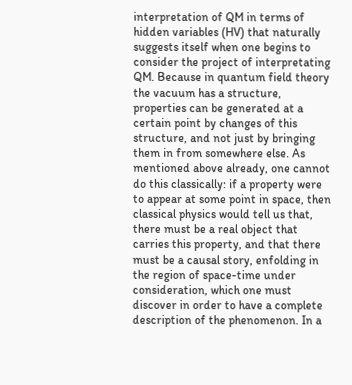interpretation of QM in terms of hidden variables (HV) that naturally suggests itself when one begins to consider the project of interpretating QM. Because in quantum field theory the vacuum has a structure, properties can be generated at a certain point by changes of this structure, and not just by bringing them in from somewhere else. As mentioned above already, one cannot do this classically: if a property were to appear at some point in space, then classical physics would tell us that, there must be a real object that carries this property, and that there must be a causal story, enfolding in the region of space-time under consideration, which one must discover in order to have a complete description of the phenomenon. In a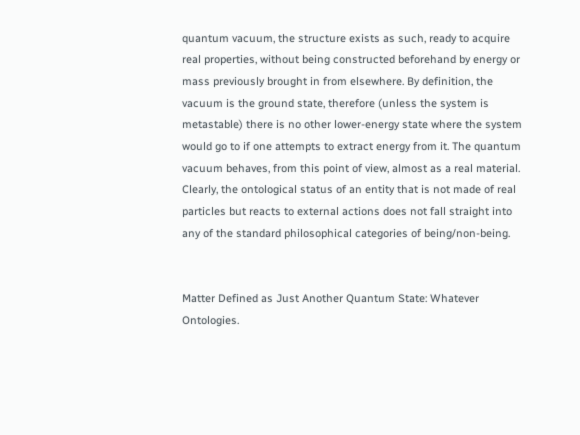quantum vacuum, the structure exists as such, ready to acquire real properties, without being constructed beforehand by energy or mass previously brought in from elsewhere. By definition, the vacuum is the ground state, therefore (unless the system is metastable) there is no other lower-energy state where the system would go to if one attempts to extract energy from it. The quantum vacuum behaves, from this point of view, almost as a real material. Clearly, the ontological status of an entity that is not made of real particles but reacts to external actions does not fall straight into any of the standard philosophical categories of being/non-being.


Matter Defined as Just Another Quantum State: Whatever Ontologies.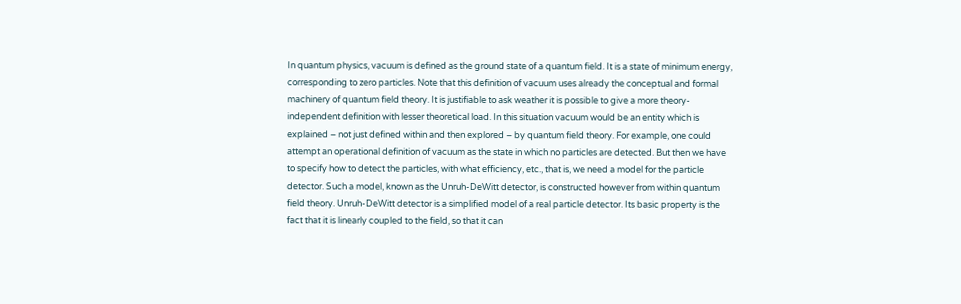In quantum physics, vacuum is defined as the ground state of a quantum field. It is a state of minimum energy, corresponding to zero particles. Note that this definition of vacuum uses already the conceptual and formal machinery of quantum field theory. It is justifiable to ask weather it is possible to give a more theory-independent definition with lesser theoretical load. In this situation vacuum would be an entity which is explained – not just defined within and then explored – by quantum field theory. For example, one could attempt an operational definition of vacuum as the state in which no particles are detected. But then we have to specify how to detect the particles, with what efficiency, etc., that is, we need a model for the particle detector. Such a model, known as the Unruh-DeWitt detector, is constructed however from within quantum field theory. Unruh-DeWitt detector is a simplified model of a real particle detector. Its basic property is the fact that it is linearly coupled to the field, so that it can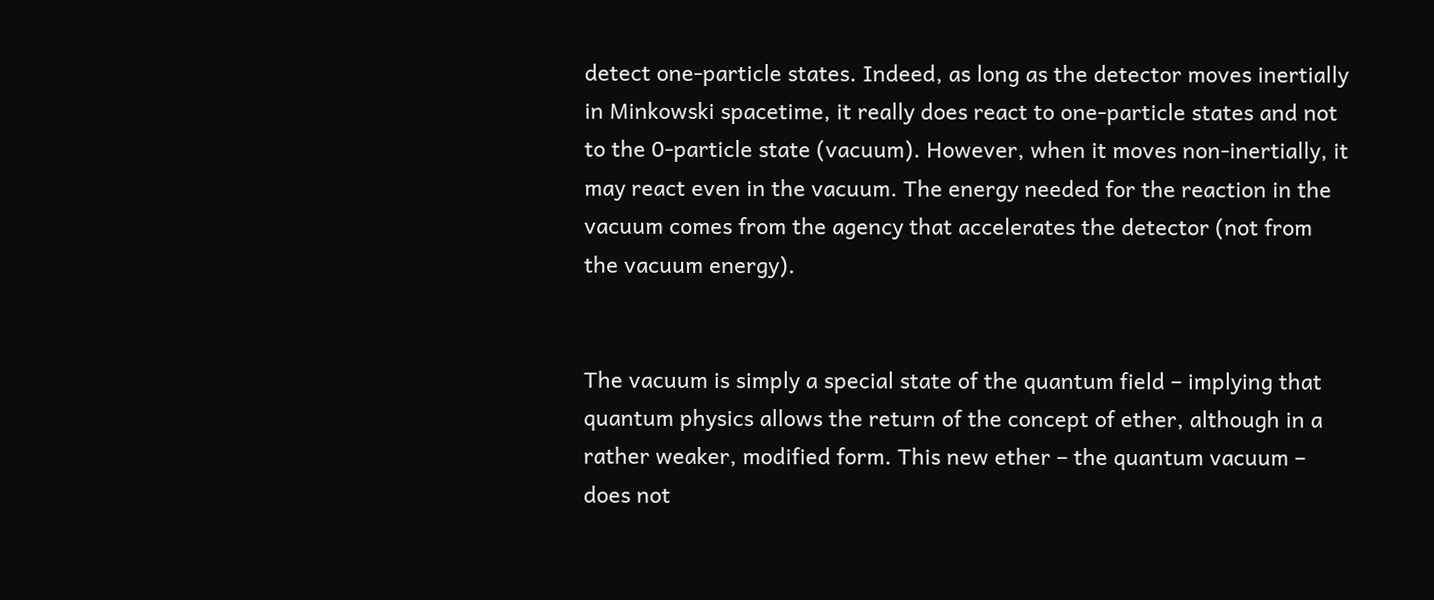detect one-particle states. Indeed, as long as the detector moves inertially in Minkowski spacetime, it really does react to one-particle states and not to the 0-particle state (vacuum). However, when it moves non-inertially, it may react even in the vacuum. The energy needed for the reaction in the vacuum comes from the agency that accelerates the detector (not from the vacuum energy).


The vacuum is simply a special state of the quantum field – implying that quantum physics allows the return of the concept of ether, although in a rather weaker, modified form. This new ether – the quantum vacuum – does not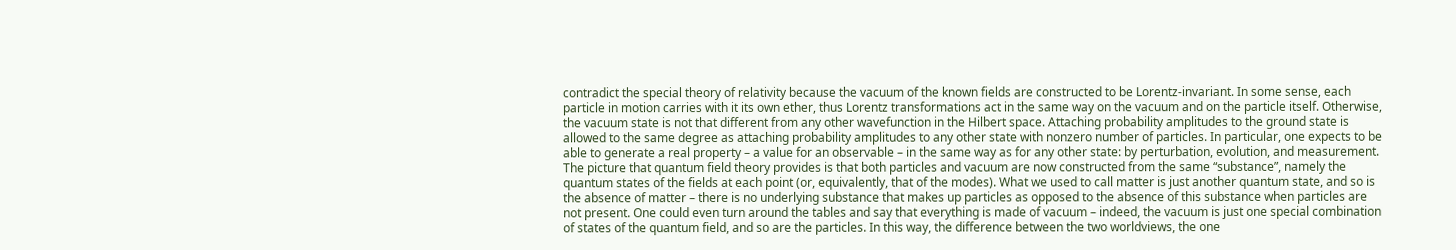contradict the special theory of relativity because the vacuum of the known fields are constructed to be Lorentz-invariant. In some sense, each particle in motion carries with it its own ether, thus Lorentz transformations act in the same way on the vacuum and on the particle itself. Otherwise, the vacuum state is not that different from any other wavefunction in the Hilbert space. Attaching probability amplitudes to the ground state is allowed to the same degree as attaching probability amplitudes to any other state with nonzero number of particles. In particular, one expects to be able to generate a real property – a value for an observable – in the same way as for any other state: by perturbation, evolution, and measurement. The picture that quantum field theory provides is that both particles and vacuum are now constructed from the same “substance”, namely the quantum states of the fields at each point (or, equivalently, that of the modes). What we used to call matter is just another quantum state, and so is the absence of matter – there is no underlying substance that makes up particles as opposed to the absence of this substance when particles are not present. One could even turn around the tables and say that everything is made of vacuum – indeed, the vacuum is just one special combination of states of the quantum field, and so are the particles. In this way, the difference between the two worldviews, the one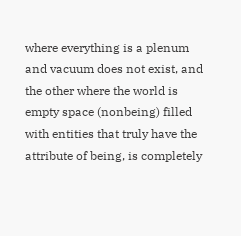where everything is a plenum and vacuum does not exist, and the other where the world is empty space (nonbeing) filled with entities that truly have the attribute of being, is completely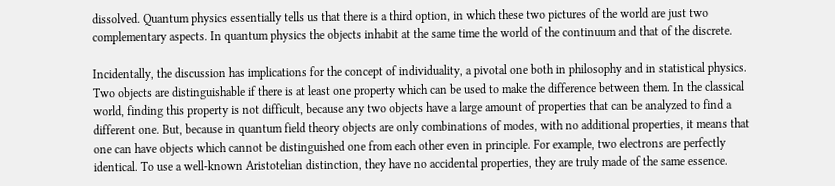dissolved. Quantum physics essentially tells us that there is a third option, in which these two pictures of the world are just two complementary aspects. In quantum physics the objects inhabit at the same time the world of the continuum and that of the discrete.

Incidentally, the discussion has implications for the concept of individuality, a pivotal one both in philosophy and in statistical physics. Two objects are distinguishable if there is at least one property which can be used to make the difference between them. In the classical world, finding this property is not difficult, because any two objects have a large amount of properties that can be analyzed to find a different one. But, because in quantum field theory objects are only combinations of modes, with no additional properties, it means that one can have objects which cannot be distinguished one from each other even in principle. For example, two electrons are perfectly identical. To use a well-known Aristotelian distinction, they have no accidental properties, they are truly made of the same essence.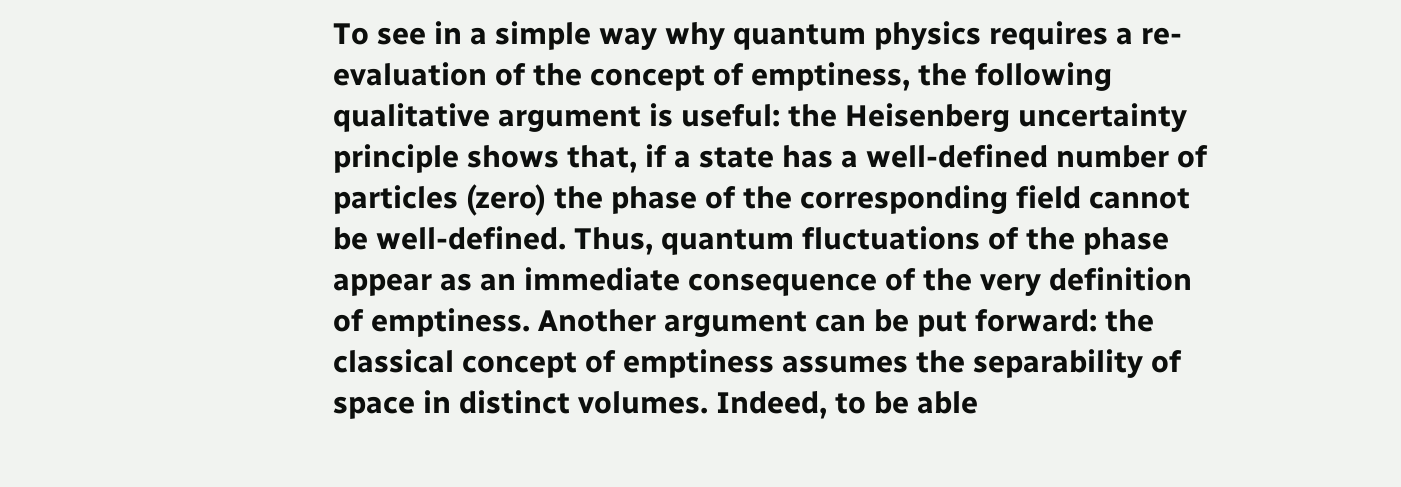To see in a simple way why quantum physics requires a re-evaluation of the concept of emptiness, the following qualitative argument is useful: the Heisenberg uncertainty principle shows that, if a state has a well-defined number of particles (zero) the phase of the corresponding field cannot be well-defined. Thus, quantum fluctuations of the phase appear as an immediate consequence of the very definition of emptiness. Another argument can be put forward: the classical concept of emptiness assumes the separability of space in distinct volumes. Indeed, to be able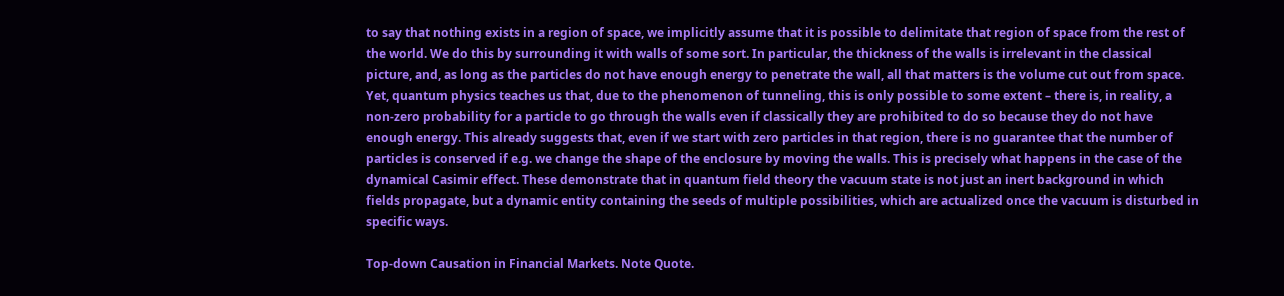to say that nothing exists in a region of space, we implicitly assume that it is possible to delimitate that region of space from the rest of the world. We do this by surrounding it with walls of some sort. In particular, the thickness of the walls is irrelevant in the classical picture, and, as long as the particles do not have enough energy to penetrate the wall, all that matters is the volume cut out from space. Yet, quantum physics teaches us that, due to the phenomenon of tunneling, this is only possible to some extent – there is, in reality, a non-zero probability for a particle to go through the walls even if classically they are prohibited to do so because they do not have enough energy. This already suggests that, even if we start with zero particles in that region, there is no guarantee that the number of particles is conserved if e.g. we change the shape of the enclosure by moving the walls. This is precisely what happens in the case of the dynamical Casimir effect. These demonstrate that in quantum field theory the vacuum state is not just an inert background in which fields propagate, but a dynamic entity containing the seeds of multiple possibilities, which are actualized once the vacuum is disturbed in specific ways.

Top-down Causation in Financial Markets. Note Quote.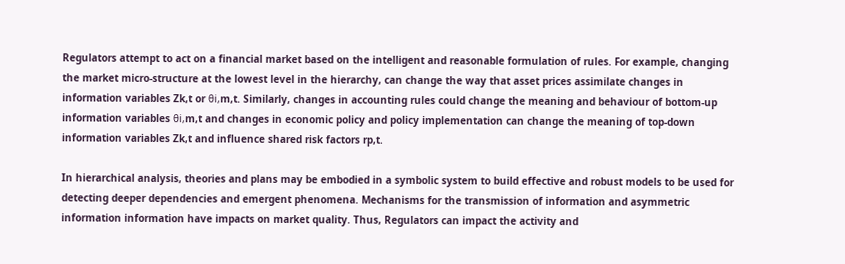Regulators attempt to act on a financial market based on the intelligent and reasonable formulation of rules. For example, changing the market micro-structure at the lowest level in the hierarchy, can change the way that asset prices assimilate changes in information variables Zk,t or θi,m,t. Similarly, changes in accounting rules could change the meaning and behaviour of bottom-up information variables θi,m,t and changes in economic policy and policy implementation can change the meaning of top-down information variables Zk,t and influence shared risk factors rp,t.

In hierarchical analysis, theories and plans may be embodied in a symbolic system to build effective and robust models to be used for detecting deeper dependencies and emergent phenomena. Mechanisms for the transmission of information and asymmetric information information have impacts on market quality. Thus, Regulators can impact the activity and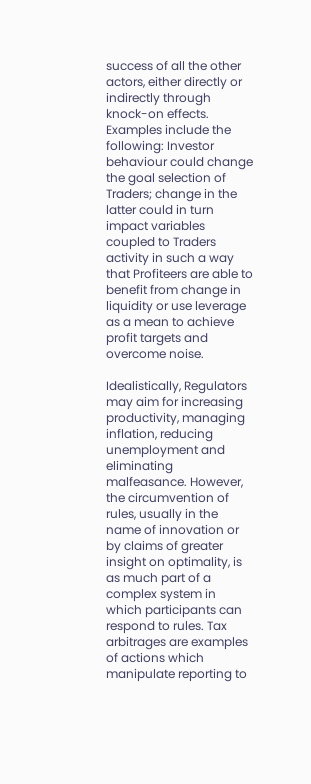success of all the other actors, either directly or indirectly through knock-on effects. Examples include the following: Investor behaviour could change the goal selection of Traders; change in the latter could in turn impact variables coupled to Traders activity in such a way that Profiteers are able to benefit from change in liquidity or use leverage as a mean to achieve profit targets and overcome noise.

Idealistically, Regulators may aim for increasing productivity, managing inflation, reducing unemployment and eliminating malfeasance. However, the circumvention of rules, usually in the name of innovation or by claims of greater insight on optimality, is as much part of a complex system in which participants can respond to rules. Tax arbitrages are examples of actions which manipulate reporting to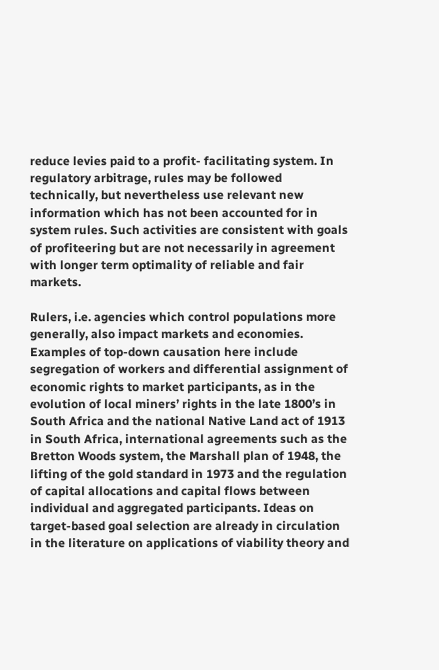reduce levies paid to a profit- facilitating system. In regulatory arbitrage, rules may be followed technically, but nevertheless use relevant new information which has not been accounted for in system rules. Such activities are consistent with goals of profiteering but are not necessarily in agreement with longer term optimality of reliable and fair markets.

Rulers, i.e. agencies which control populations more generally, also impact markets and economies. Examples of top-down causation here include segregation of workers and differential assignment of economic rights to market participants, as in the evolution of local miners’ rights in the late 1800’s in South Africa and the national Native Land act of 1913 in South Africa, international agreements such as the Bretton Woods system, the Marshall plan of 1948, the lifting of the gold standard in 1973 and the regulation of capital allocations and capital flows between individual and aggregated participants. Ideas on target-based goal selection are already in circulation in the literature on applications of viability theory and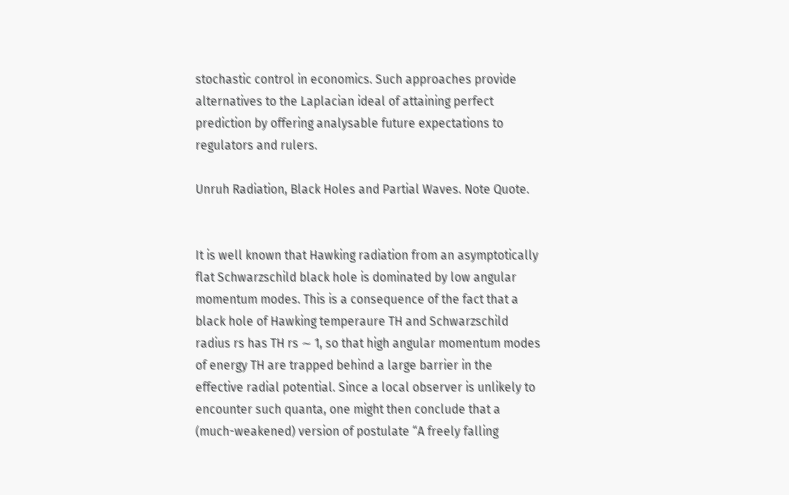stochastic control in economics. Such approaches provide alternatives to the Laplacian ideal of attaining perfect prediction by offering analysable future expectations to regulators and rulers.

Unruh Radiation, Black Holes and Partial Waves. Note Quote.


It is well known that Hawking radiation from an asymptotically flat Schwarzschild black hole is dominated by low angular momentum modes. This is a consequence of the fact that a black hole of Hawking temperaure TH and Schwarzschild radius rs has TH rs ∼ 1, so that high angular momentum modes of energy TH are trapped behind a large barrier in the effective radial potential. Since a local observer is unlikely to encounter such quanta, one might then conclude that a (much-weakened) version of postulate “A freely falling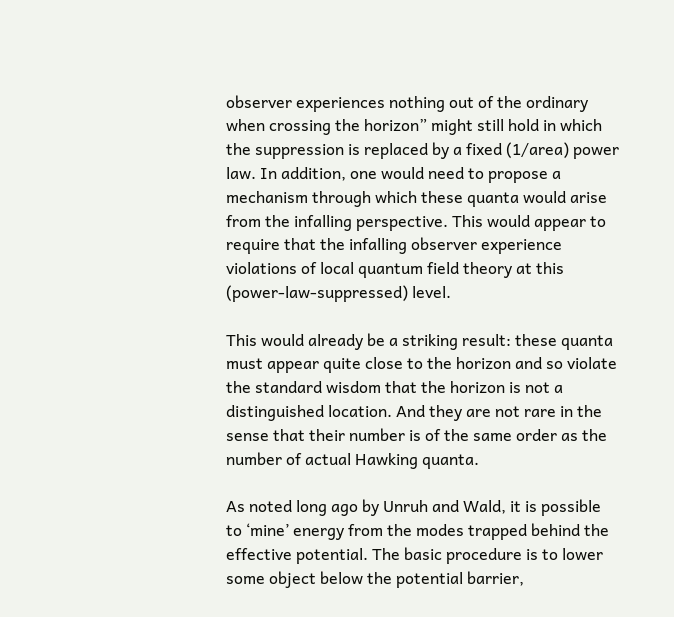observer experiences nothing out of the ordinary when crossing the horizon” might still hold in which the suppression is replaced by a fixed (1/area) power law. In addition, one would need to propose a mechanism through which these quanta would arise from the infalling perspective. This would appear to require that the infalling observer experience violations of local quantum field theory at this (power-law-suppressed) level.

This would already be a striking result: these quanta must appear quite close to the horizon and so violate the standard wisdom that the horizon is not a distinguished location. And they are not rare in the sense that their number is of the same order as the number of actual Hawking quanta.

As noted long ago by Unruh and Wald, it is possible to ‘mine’ energy from the modes trapped behind the effective potential. The basic procedure is to lower some object below the potential barrier,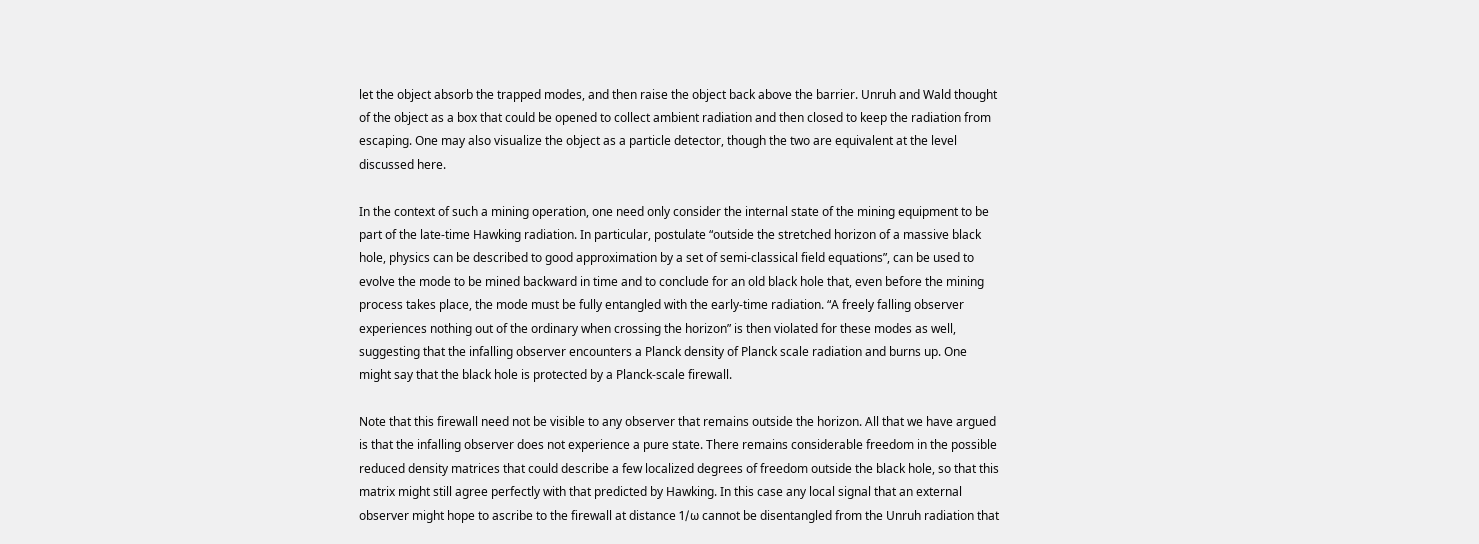let the object absorb the trapped modes, and then raise the object back above the barrier. Unruh and Wald thought of the object as a box that could be opened to collect ambient radiation and then closed to keep the radiation from escaping. One may also visualize the object as a particle detector, though the two are equivalent at the level discussed here.

In the context of such a mining operation, one need only consider the internal state of the mining equipment to be part of the late-time Hawking radiation. In particular, postulate “outside the stretched horizon of a massive black hole, physics can be described to good approximation by a set of semi-classical field equations”, can be used to evolve the mode to be mined backward in time and to conclude for an old black hole that, even before the mining process takes place, the mode must be fully entangled with the early-time radiation. “A freely falling observer experiences nothing out of the ordinary when crossing the horizon” is then violated for these modes as well, suggesting that the infalling observer encounters a Planck density of Planck scale radiation and burns up. One might say that the black hole is protected by a Planck-scale firewall.

Note that this firewall need not be visible to any observer that remains outside the horizon. All that we have argued is that the infalling observer does not experience a pure state. There remains considerable freedom in the possible reduced density matrices that could describe a few localized degrees of freedom outside the black hole, so that this matrix might still agree perfectly with that predicted by Hawking. In this case any local signal that an external observer might hope to ascribe to the firewall at distance 1/ω cannot be disentangled from the Unruh radiation that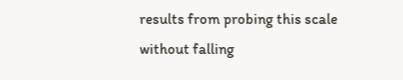results from probing this scale without falling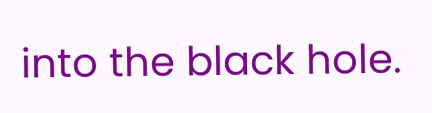into the black hole.